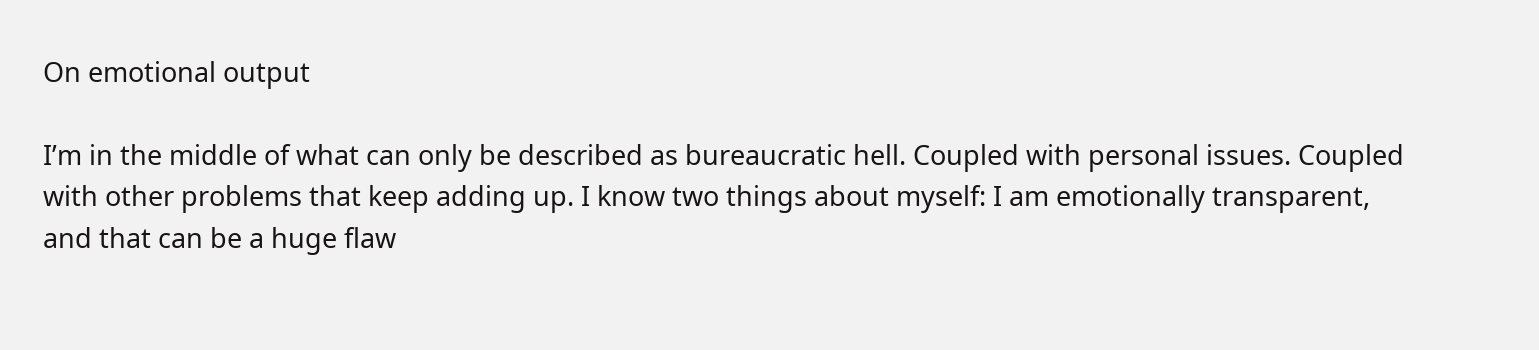On emotional output

I’m in the middle of what can only be described as bureaucratic hell. Coupled with personal issues. Coupled with other problems that keep adding up. I know two things about myself: I am emotionally transparent, and that can be a huge flaw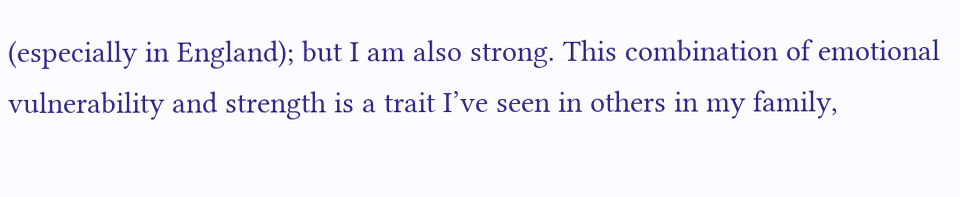(especially in England); but I am also strong. This combination of emotional vulnerability and strength is a trait I’ve seen in others in my family,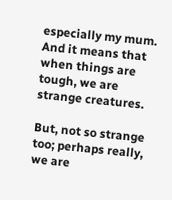especially my mum. And it means that when things are tough, we are strange creatures.

But, not so strange too; perhaps really, we are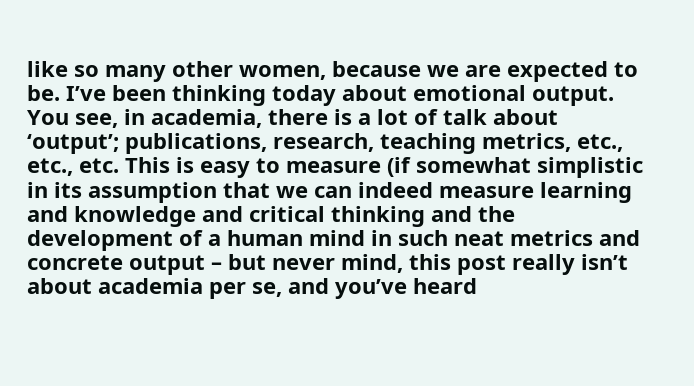like so many other women, because we are expected to be. I’ve been thinking today about emotional output. You see, in academia, there is a lot of talk about ‘output’; publications, research, teaching metrics, etc., etc., etc. This is easy to measure (if somewhat simplistic in its assumption that we can indeed measure learning and knowledge and critical thinking and the development of a human mind in such neat metrics and concrete output – but never mind, this post really isn’t about academia per se, and you’ve heard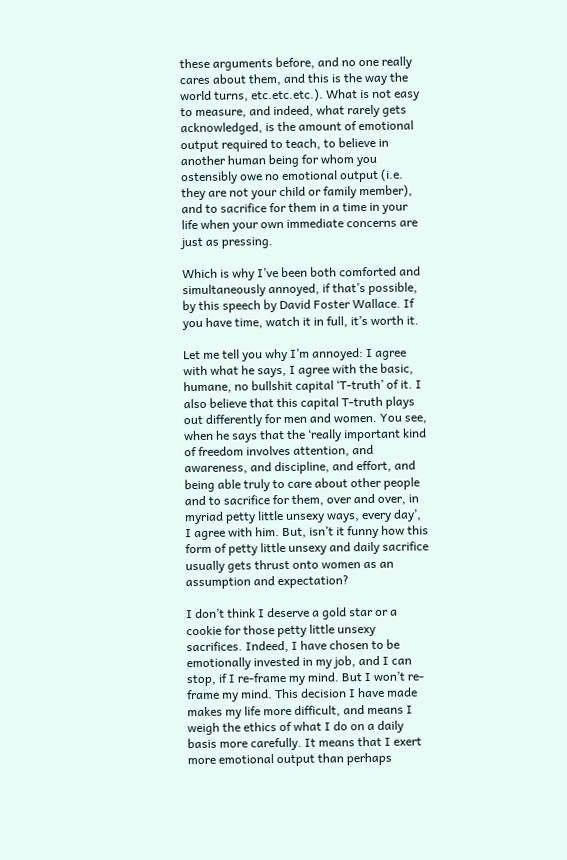these arguments before, and no one really cares about them, and this is the way the world turns, etc.etc.etc.). What is not easy to measure, and indeed, what rarely gets acknowledged, is the amount of emotional output required to teach, to believe in another human being for whom you ostensibly owe no emotional output (i.e. they are not your child or family member), and to sacrifice for them in a time in your life when your own immediate concerns are just as pressing.

Which is why I’ve been both comforted and simultaneously annoyed, if that’s possible, by this speech by David Foster Wallace. If you have time, watch it in full, it’s worth it.

Let me tell you why I’m annoyed: I agree with what he says, I agree with the basic, humane, no bullshit capital ‘T-truth’ of it. I also believe that this capital T-truth plays out differently for men and women. You see, when he says that the ‘really important kind of freedom involves attention, and awareness, and discipline, and effort, and being able truly to care about other people and to sacrifice for them, over and over, in myriad petty little unsexy ways, every day’, I agree with him. But, isn’t it funny how this form of petty little unsexy and daily sacrifice usually gets thrust onto women as an assumption and expectation?

I don’t think I deserve a gold star or a cookie for those petty little unsexy sacrifices. Indeed, I have chosen to be emotionally invested in my job, and I can stop, if I re-frame my mind. But I won’t re-frame my mind. This decision I have made makes my life more difficult, and means I weigh the ethics of what I do on a daily basis more carefully. It means that I exert more emotional output than perhaps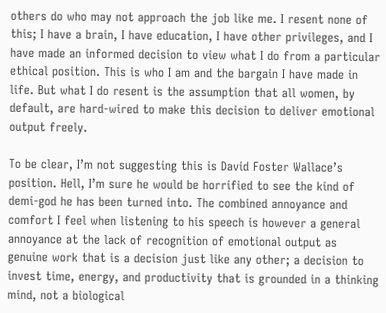others do who may not approach the job like me. I resent none of this; I have a brain, I have education, I have other privileges, and I have made an informed decision to view what I do from a particular ethical position. This is who I am and the bargain I have made in life. But what I do resent is the assumption that all women, by default, are hard-wired to make this decision to deliver emotional output freely.

To be clear, I’m not suggesting this is David Foster Wallace’s position. Hell, I’m sure he would be horrified to see the kind of demi-god he has been turned into. The combined annoyance and comfort I feel when listening to his speech is however a general annoyance at the lack of recognition of emotional output as genuine work that is a decision just like any other; a decision to invest time, energy, and productivity that is grounded in a thinking mind, not a biological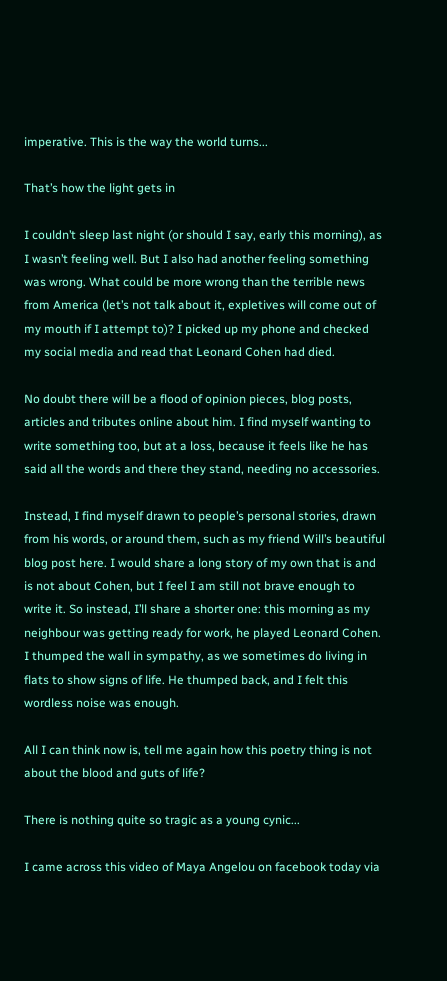imperative. This is the way the world turns...

That’s how the light gets in

I couldn’t sleep last night (or should I say, early this morning), as I wasn’t feeling well. But I also had another feeling something was wrong. What could be more wrong than the terrible news from America (let’s not talk about it, expletives will come out of my mouth if I attempt to)? I picked up my phone and checked my social media and read that Leonard Cohen had died.

No doubt there will be a flood of opinion pieces, blog posts, articles and tributes online about him. I find myself wanting to write something too, but at a loss, because it feels like he has said all the words and there they stand, needing no accessories.

Instead, I find myself drawn to people’s personal stories, drawn from his words, or around them, such as my friend Will’s beautiful blog post here. I would share a long story of my own that is and is not about Cohen, but I feel I am still not brave enough to write it. So instead, I’ll share a shorter one: this morning as my neighbour was getting ready for work, he played Leonard Cohen. I thumped the wall in sympathy, as we sometimes do living in flats to show signs of life. He thumped back, and I felt this wordless noise was enough.

All I can think now is, tell me again how this poetry thing is not about the blood and guts of life?

There is nothing quite so tragic as a young cynic...

I came across this video of Maya Angelou on facebook today via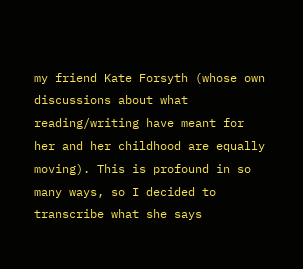my friend Kate Forsyth (whose own discussions about what reading/writing have meant for her and her childhood are equally moving). This is profound in so many ways, so I decided to transcribe what she says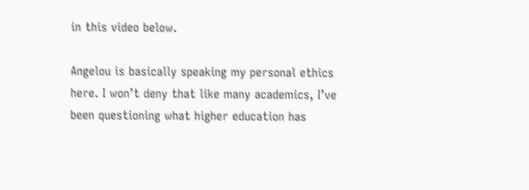in this video below.

Angelou is basically speaking my personal ethics here. I won’t deny that like many academics, I’ve been questioning what higher education has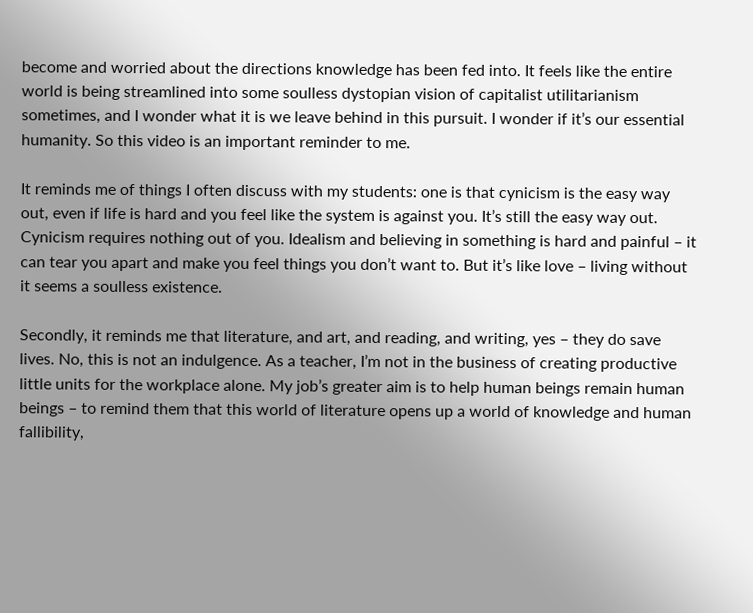become and worried about the directions knowledge has been fed into. It feels like the entire world is being streamlined into some soulless dystopian vision of capitalist utilitarianism sometimes, and I wonder what it is we leave behind in this pursuit. I wonder if it’s our essential humanity. So this video is an important reminder to me.

It reminds me of things I often discuss with my students: one is that cynicism is the easy way out, even if life is hard and you feel like the system is against you. It’s still the easy way out. Cynicism requires nothing out of you. Idealism and believing in something is hard and painful – it can tear you apart and make you feel things you don’t want to. But it’s like love – living without it seems a soulless existence.

Secondly, it reminds me that literature, and art, and reading, and writing, yes – they do save lives. No, this is not an indulgence. As a teacher, I’m not in the business of creating productive little units for the workplace alone. My job’s greater aim is to help human beings remain human beings – to remind them that this world of literature opens up a world of knowledge and human fallibility,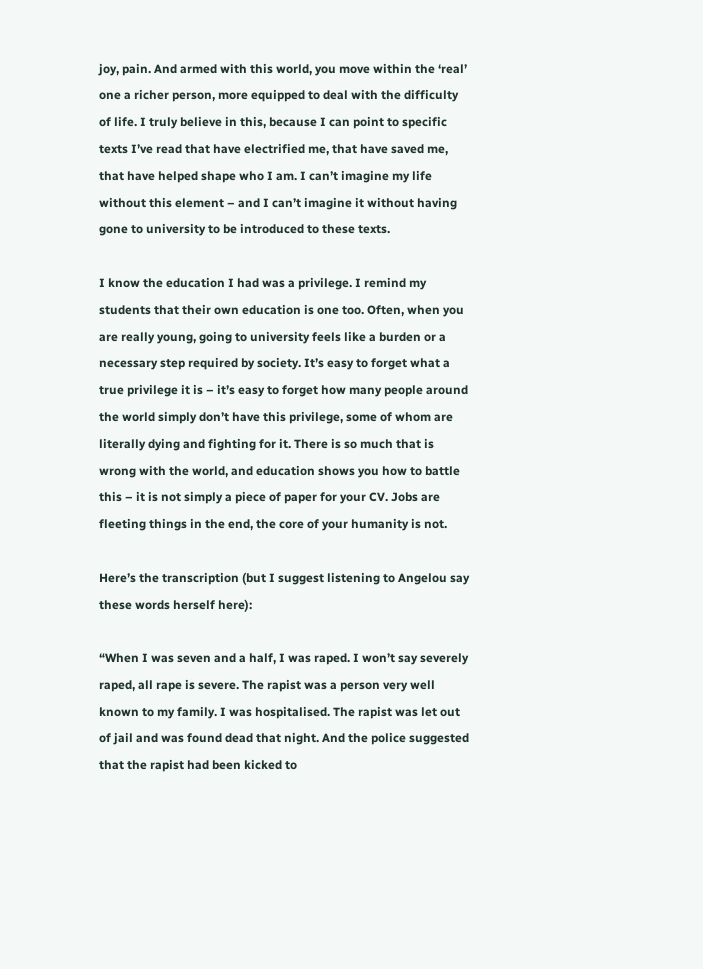joy, pain. And armed with this world, you move within the ‘real’ one a richer person, more equipped to deal with the difficulty of life. I truly believe in this, because I can point to specific texts I’ve read that have electrified me, that have saved me, that have helped shape who I am. I can’t imagine my life without this element – and I can’t imagine it without having gone to university to be introduced to these texts.

I know the education I had was a privilege. I remind my students that their own education is one too. Often, when you are really young, going to university feels like a burden or a necessary step required by society. It’s easy to forget what a true privilege it is – it’s easy to forget how many people around the world simply don’t have this privilege, some of whom are literally dying and fighting for it. There is so much that is wrong with the world, and education shows you how to battle this – it is not simply a piece of paper for your CV. Jobs are fleeting things in the end, the core of your humanity is not.

Here’s the transcription (but I suggest listening to Angelou say these words herself here):

“When I was seven and a half, I was raped. I won’t say severely raped, all rape is severe. The rapist was a person very well known to my family. I was hospitalised. The rapist was let out of jail and was found dead that night. And the police suggested that the rapist had been kicked to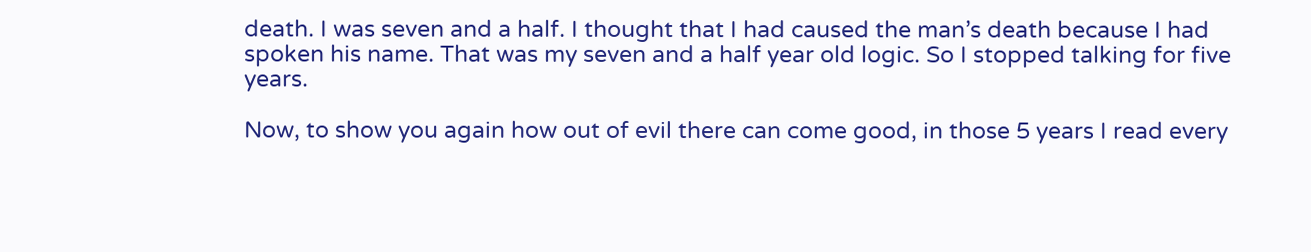death. I was seven and a half. I thought that I had caused the man’s death because I had spoken his name. That was my seven and a half year old logic. So I stopped talking for five years.

Now, to show you again how out of evil there can come good, in those 5 years I read every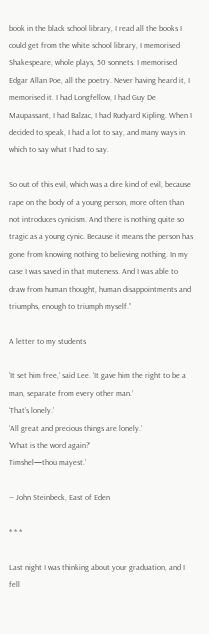book in the black school library, I read all the books I could get from the white school library, I memorised Shakespeare, whole plays, 50 sonnets. I memorised Edgar Allan Poe, all the poetry. Never having heard it, I memorised it. I had Longfellow, I had Guy De Maupassant, I had Balzac, I had Rudyard Kipling. When I decided to speak, I had a lot to say, and many ways in which to say what I had to say.

So out of this evil, which was a dire kind of evil, because rape on the body of a young person, more often than not introduces cynicism. And there is nothing quite so tragic as a young cynic. Because it means the person has gone from knowing nothing to believing nothing. In my case I was saved in that muteness. And I was able to draw from human thought, human disappointments and triumphs, enough to triumph myself.”

A letter to my students

‘It set him free,’ said Lee. ‘It gave him the right to be a man, separate from every other man.’
‘That’s lonely.’
‘All great and precious things are lonely.’
‘What is the word again?’
Timshel—thou mayest.’

― John Steinbeck, East of Eden

* * *

Last night I was thinking about your graduation, and I fell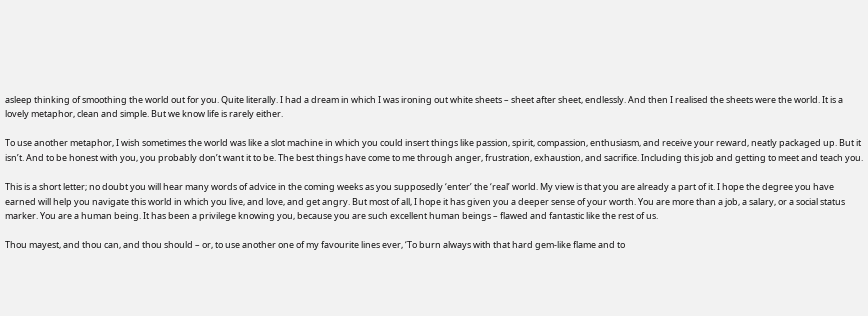asleep thinking of smoothing the world out for you. Quite literally. I had a dream in which I was ironing out white sheets – sheet after sheet, endlessly. And then I realised the sheets were the world. It is a lovely metaphor, clean and simple. But we know life is rarely either.

To use another metaphor, I wish sometimes the world was like a slot machine in which you could insert things like passion, spirit, compassion, enthusiasm, and receive your reward, neatly packaged up. But it isn’t. And to be honest with you, you probably don’t want it to be. The best things have come to me through anger, frustration, exhaustion, and sacrifice. Including this job and getting to meet and teach you.

This is a short letter; no doubt you will hear many words of advice in the coming weeks as you supposedly ‘enter’ the ‘real’ world. My view is that you are already a part of it. I hope the degree you have earned will help you navigate this world in which you live, and love, and get angry. But most of all, I hope it has given you a deeper sense of your worth. You are more than a job, a salary, or a social status marker. You are a human being. It has been a privilege knowing you, because you are such excellent human beings – flawed and fantastic like the rest of us.

Thou mayest, and thou can, and thou should – or, to use another one of my favourite lines ever, ‘To burn always with that hard gem-like flame and to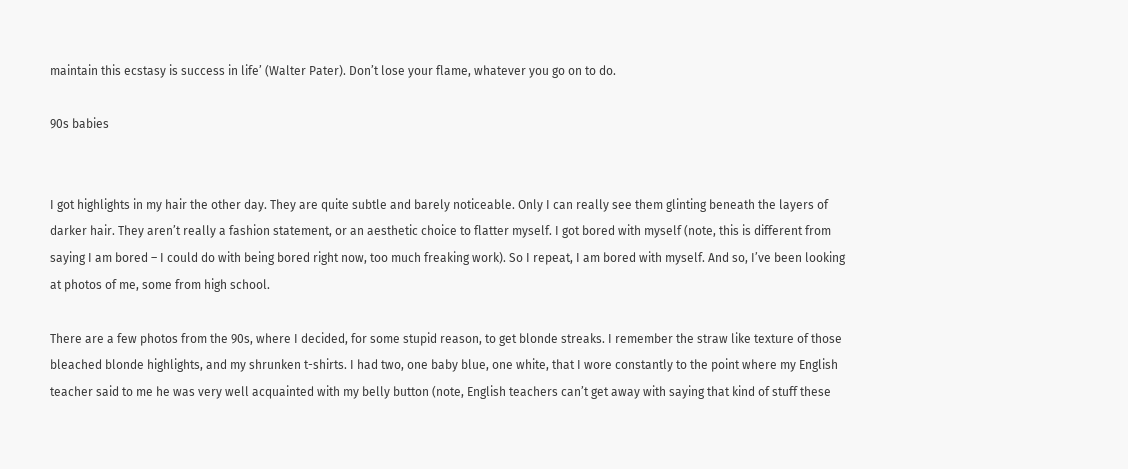maintain this ecstasy is success in life’ (Walter Pater). Don’t lose your flame, whatever you go on to do.

90s babies


I got highlights in my hair the other day. They are quite subtle and barely noticeable. Only I can really see them glinting beneath the layers of darker hair. They aren’t really a fashion statement, or an aesthetic choice to flatter myself. I got bored with myself (note, this is different from saying I am bored – I could do with being bored right now, too much freaking work). So I repeat, I am bored with myself. And so, I’ve been looking at photos of me, some from high school.

There are a few photos from the 90s, where I decided, for some stupid reason, to get blonde streaks. I remember the straw like texture of those bleached blonde highlights, and my shrunken t-shirts. I had two, one baby blue, one white, that I wore constantly to the point where my English teacher said to me he was very well acquainted with my belly button (note, English teachers can’t get away with saying that kind of stuff these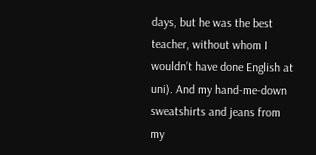days, but he was the best teacher, without whom I wouldn’t have done English at uni). And my hand-me-down sweatshirts and jeans from my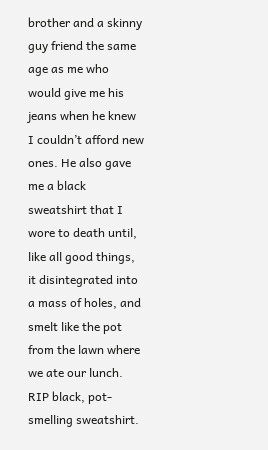brother and a skinny guy friend the same age as me who would give me his jeans when he knew I couldn’t afford new ones. He also gave me a black sweatshirt that I wore to death until, like all good things, it disintegrated into a mass of holes, and smelt like the pot from the lawn where we ate our lunch. RIP black, pot-smelling sweatshirt.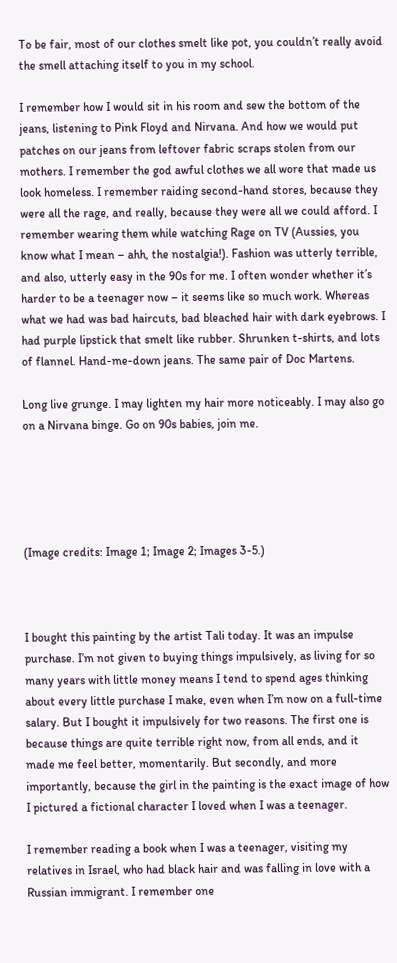To be fair, most of our clothes smelt like pot, you couldn’t really avoid the smell attaching itself to you in my school.

I remember how I would sit in his room and sew the bottom of the jeans, listening to Pink Floyd and Nirvana. And how we would put patches on our jeans from leftover fabric scraps stolen from our mothers. I remember the god awful clothes we all wore that made us look homeless. I remember raiding second-hand stores, because they were all the rage, and really, because they were all we could afford. I remember wearing them while watching Rage on TV (Aussies, you know what I mean – ahh, the nostalgia!). Fashion was utterly terrible, and also, utterly easy in the 90s for me. I often wonder whether it’s harder to be a teenager now – it seems like so much work. Whereas what we had was bad haircuts, bad bleached hair with dark eyebrows. I had purple lipstick that smelt like rubber. Shrunken t-shirts, and lots of flannel. Hand-me-down jeans. The same pair of Doc Martens.

Long live grunge. I may lighten my hair more noticeably. I may also go on a Nirvana binge. Go on 90s babies, join me.





(Image credits: Image 1; Image 2; Images 3-5.)



I bought this painting by the artist Tali today. It was an impulse purchase. I’m not given to buying things impulsively, as living for so many years with little money means I tend to spend ages thinking about every little purchase I make, even when I’m now on a full-time salary. But I bought it impulsively for two reasons. The first one is because things are quite terrible right now, from all ends, and it made me feel better, momentarily. But secondly, and more importantly, because the girl in the painting is the exact image of how I pictured a fictional character I loved when I was a teenager.

I remember reading a book when I was a teenager, visiting my relatives in Israel, who had black hair and was falling in love with a Russian immigrant. I remember one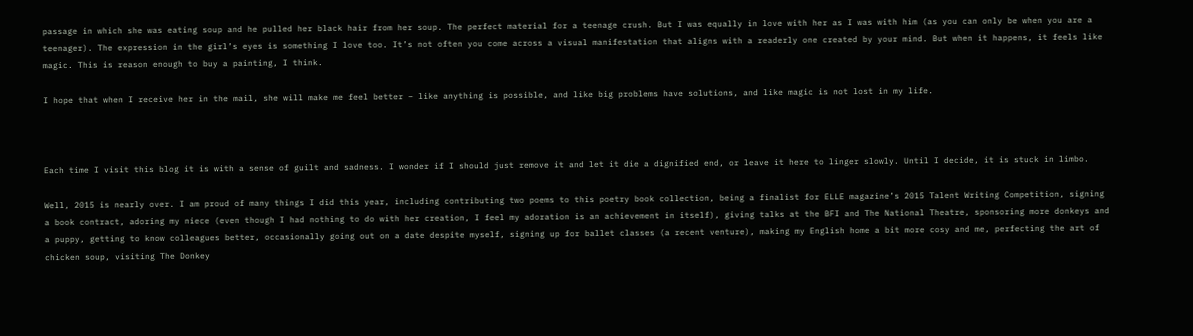passage in which she was eating soup and he pulled her black hair from her soup. The perfect material for a teenage crush. But I was equally in love with her as I was with him (as you can only be when you are a teenager). The expression in the girl’s eyes is something I love too. It’s not often you come across a visual manifestation that aligns with a readerly one created by your mind. But when it happens, it feels like magic. This is reason enough to buy a painting, I think.

I hope that when I receive her in the mail, she will make me feel better – like anything is possible, and like big problems have solutions, and like magic is not lost in my life.



Each time I visit this blog it is with a sense of guilt and sadness. I wonder if I should just remove it and let it die a dignified end, or leave it here to linger slowly. Until I decide, it is stuck in limbo.

Well, 2015 is nearly over. I am proud of many things I did this year, including contributing two poems to this poetry book collection, being a finalist for ELLE magazine’s 2015 Talent Writing Competition, signing a book contract, adoring my niece (even though I had nothing to do with her creation, I feel my adoration is an achievement in itself), giving talks at the BFI and The National Theatre, sponsoring more donkeys and a puppy, getting to know colleagues better, occasionally going out on a date despite myself, signing up for ballet classes (a recent venture), making my English home a bit more cosy and me, perfecting the art of chicken soup, visiting The Donkey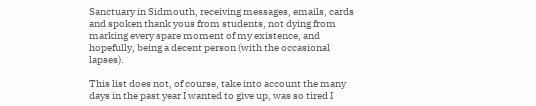Sanctuary in Sidmouth, receiving messages, emails, cards and spoken thank yous from students, not dying from marking every spare moment of my existence, and hopefully, being a decent person (with the occasional lapses).

This list does not, of course, take into account the many days in the past year I wanted to give up, was so tired I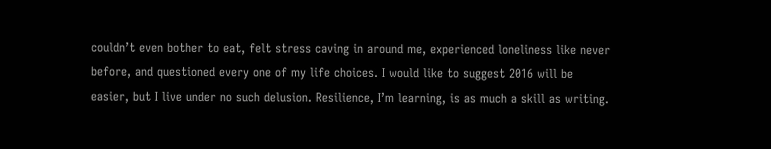couldn’t even bother to eat, felt stress caving in around me, experienced loneliness like never before, and questioned every one of my life choices. I would like to suggest 2016 will be easier, but I live under no such delusion. Resilience, I’m learning, is as much a skill as writing.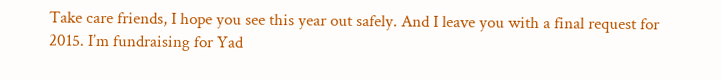Take care friends, I hope you see this year out safely. And I leave you with a final request for 2015. I’m fundraising for Yad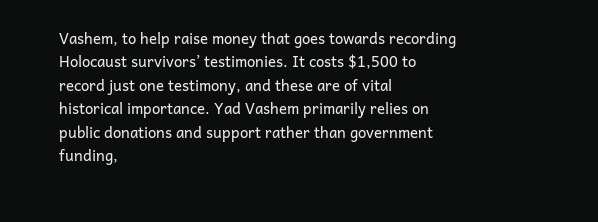Vashem, to help raise money that goes towards recording Holocaust survivors’ testimonies. It costs $1,500 to record just one testimony, and these are of vital historical importance. Yad Vashem primarily relies on public donations and support rather than government funding,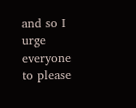and so I urge everyone to please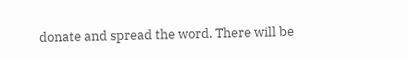donate and spread the word. There will be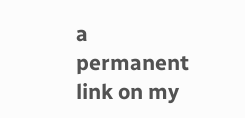a permanent link on my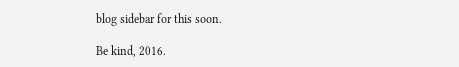blog sidebar for this soon.

Be kind, 2016.